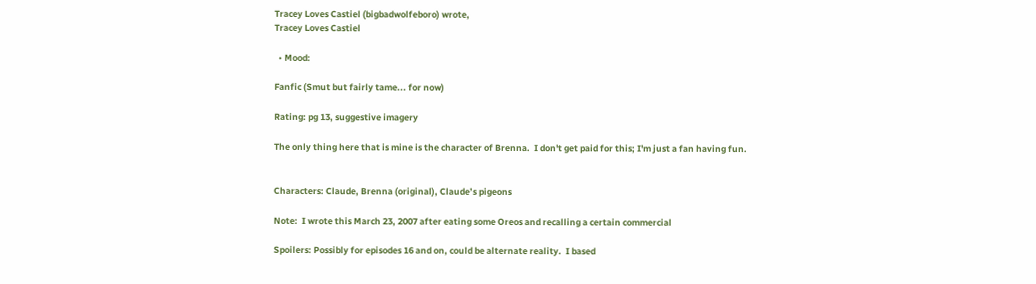Tracey Loves Castiel (bigbadwolfeboro) wrote,
Tracey Loves Castiel

  • Mood:

Fanfic (Smut but fairly tame... for now)

Rating: pg 13, suggestive imagery

The only thing here that is mine is the character of Brenna.  I don't get paid for this; I'm just a fan having fun.


Characters: Claude, Brenna (original), Claude’s pigeons

Note:  I wrote this March 23, 2007 after eating some Oreos and recalling a certain commercial

Spoilers: Possibly for episodes 16 and on, could be alternate reality.  I based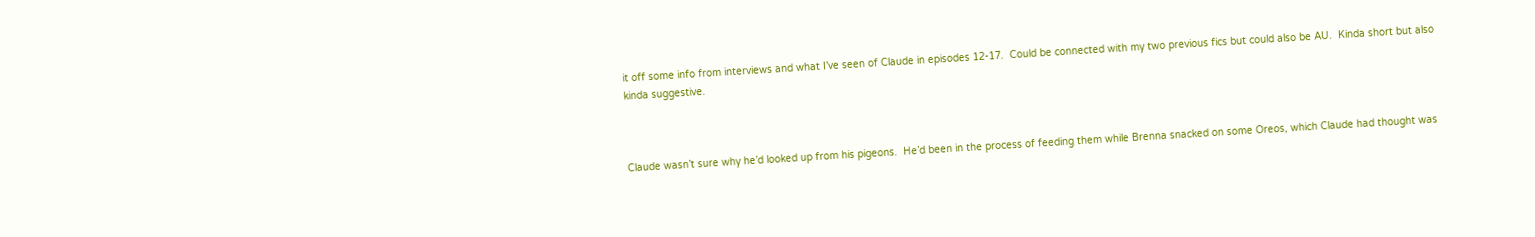it off some info from interviews and what I’ve seen of Claude in episodes 12-17.  Could be connected with my two previous fics but could also be AU.  Kinda short but also kinda suggestive.



Claude wasn’t sure why he’d looked up from his pigeons.  He’d been in the process of feeding them while Brenna snacked on some Oreos, which Claude had thought was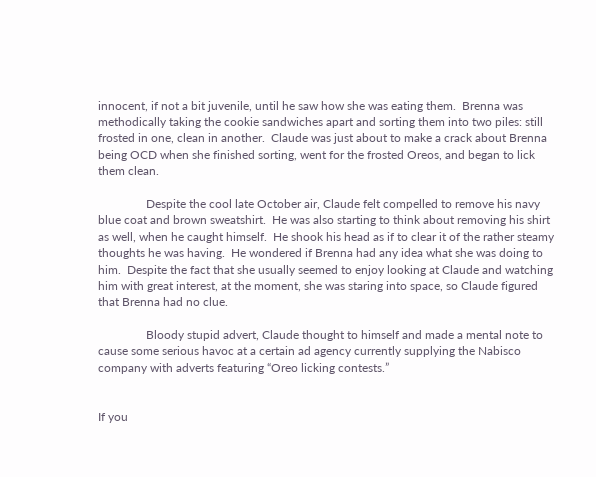innocent, if not a bit juvenile, until he saw how she was eating them.  Brenna was methodically taking the cookie sandwiches apart and sorting them into two piles: still frosted in one, clean in another.  Claude was just about to make a crack about Brenna being OCD when she finished sorting, went for the frosted Oreos, and began to lick them clean.

                Despite the cool late October air, Claude felt compelled to remove his navy blue coat and brown sweatshirt.  He was also starting to think about removing his shirt as well, when he caught himself.  He shook his head as if to clear it of the rather steamy thoughts he was having.  He wondered if Brenna had any idea what she was doing to him.  Despite the fact that she usually seemed to enjoy looking at Claude and watching him with great interest, at the moment, she was staring into space, so Claude figured  that Brenna had no clue.

                Bloody stupid advert, Claude thought to himself and made a mental note to cause some serious havoc at a certain ad agency currently supplying the Nabisco company with adverts featuring “Oreo licking contests.”


If you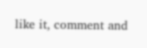like it, comment and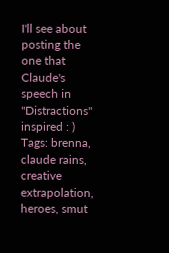I'll see about  posting the one that Claude's speech in "Distractions" inspired : )
Tags: brenna, claude rains, creative extrapolation, heroes, smut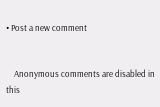• Post a new comment


    Anonymous comments are disabled in this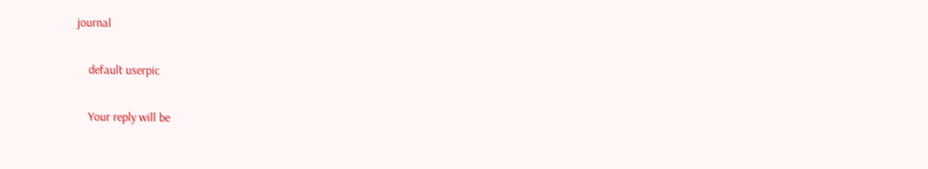journal

    default userpic

    Your reply will be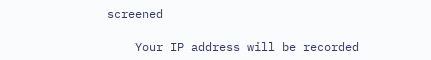screened

    Your IP address will be recorded